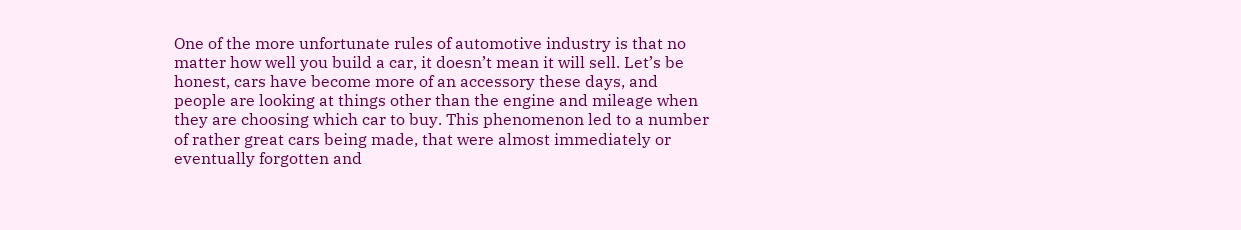One of the more unfortunate rules of automotive industry is that no matter how well you build a car, it doesn’t mean it will sell. Let’s be honest, cars have become more of an accessory these days, and people are looking at things other than the engine and mileage when they are choosing which car to buy. This phenomenon led to a number of rather great cars being made, that were almost immediately or eventually forgotten and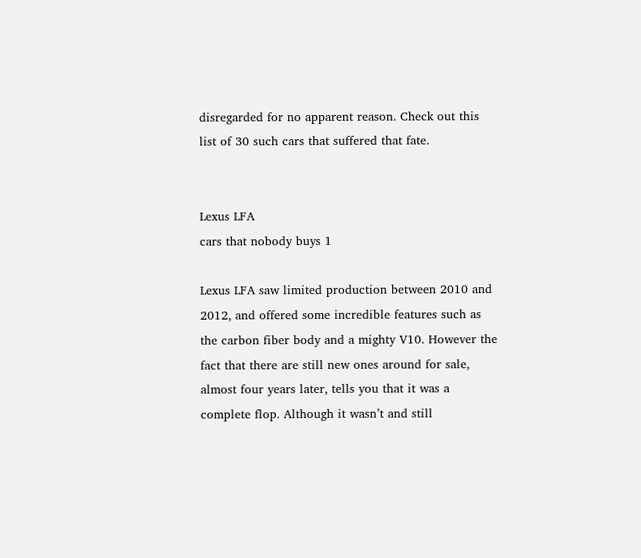disregarded for no apparent reason. Check out this list of 30 such cars that suffered that fate.


Lexus LFA
cars that nobody buys 1

Lexus LFA saw limited production between 2010 and 2012, and offered some incredible features such as the carbon fiber body and a mighty V10. However the fact that there are still new ones around for sale, almost four years later, tells you that it was a complete flop. Although it wasn’t and still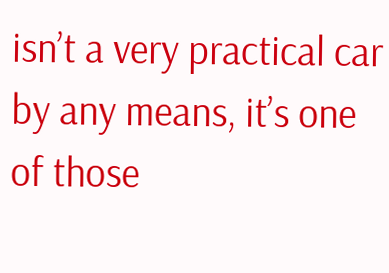isn’t a very practical car by any means, it’s one of those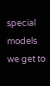special models we get to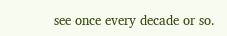see once every decade or so.